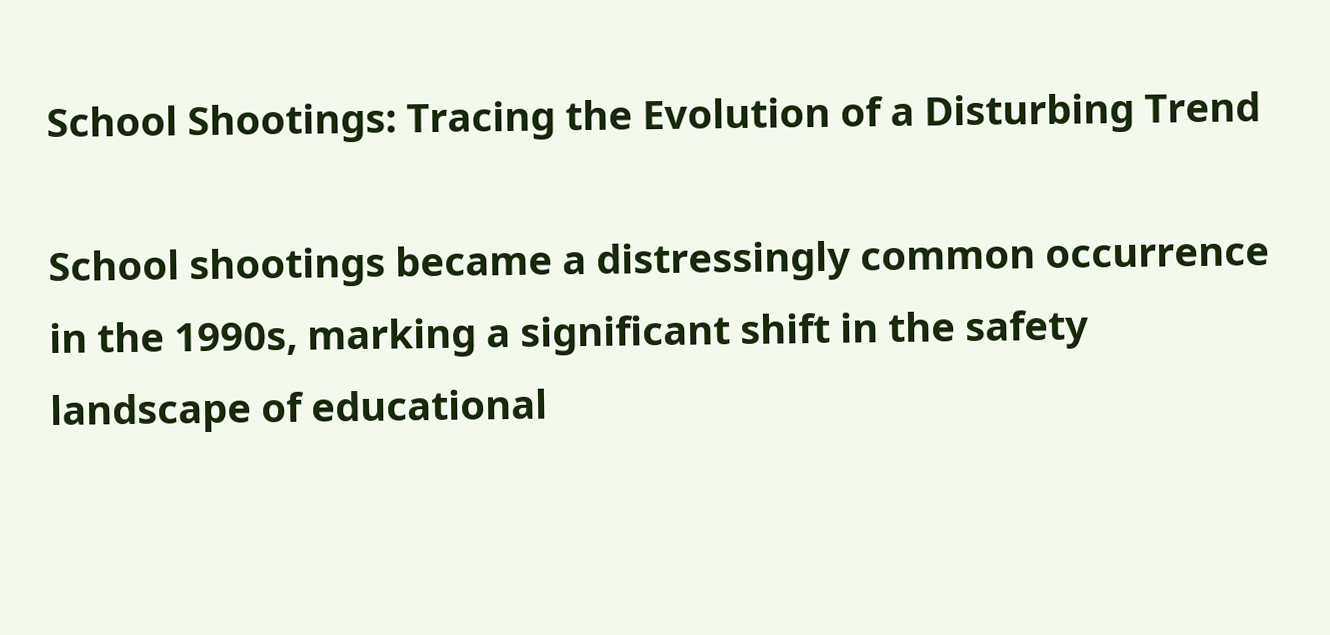School Shootings: Tracing the Evolution of a Disturbing Trend

School shootings became a distressingly common occurrence in the 1990s, marking a significant shift in the safety landscape of educational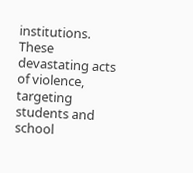institutions. These devastating acts of violence, targeting students and school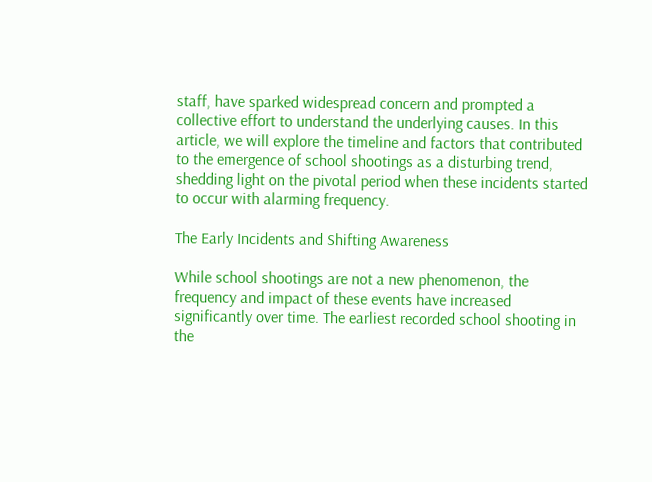staff, have sparked widespread concern and prompted a collective effort to understand the underlying causes. In this article, we will explore the timeline and factors that contributed to the emergence of school shootings as a disturbing trend, shedding light on the pivotal period when these incidents started to occur with alarming frequency.

The Early Incidents and Shifting Awareness

While school shootings are not a new phenomenon, the frequency and impact of these events have increased significantly over time. The earliest recorded school shooting in the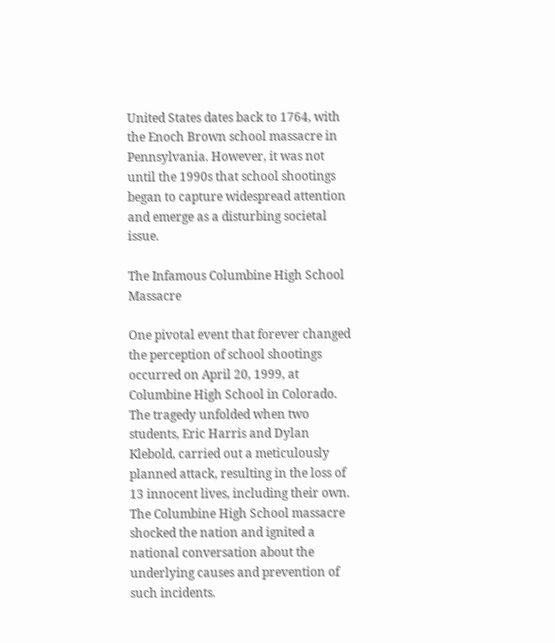United States dates back to 1764, with the Enoch Brown school massacre in Pennsylvania. However, it was not until the 1990s that school shootings began to capture widespread attention and emerge as a disturbing societal issue.

The Infamous Columbine High School Massacre

One pivotal event that forever changed the perception of school shootings occurred on April 20, 1999, at Columbine High School in Colorado. The tragedy unfolded when two students, Eric Harris and Dylan Klebold, carried out a meticulously planned attack, resulting in the loss of 13 innocent lives, including their own. The Columbine High School massacre shocked the nation and ignited a national conversation about the underlying causes and prevention of such incidents.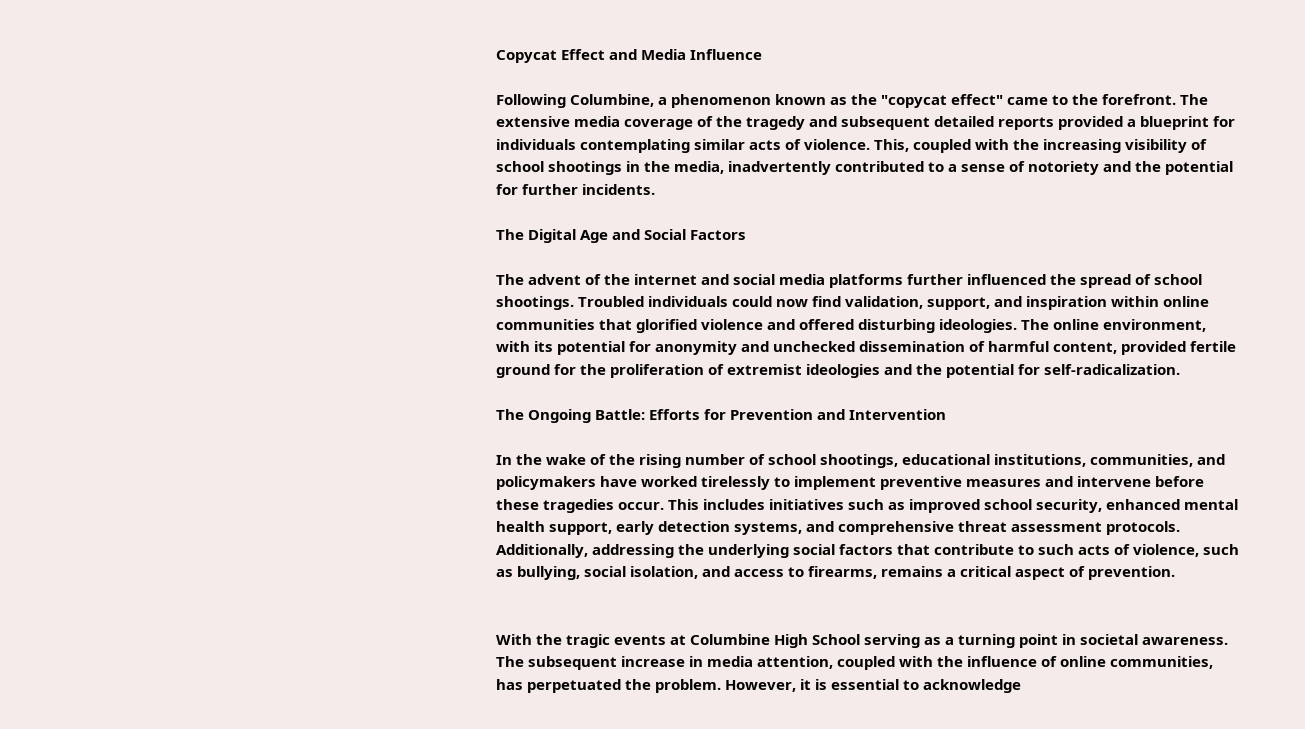Copycat Effect and Media Influence

Following Columbine, a phenomenon known as the "copycat effect" came to the forefront. The extensive media coverage of the tragedy and subsequent detailed reports provided a blueprint for individuals contemplating similar acts of violence. This, coupled with the increasing visibility of school shootings in the media, inadvertently contributed to a sense of notoriety and the potential for further incidents.

The Digital Age and Social Factors

The advent of the internet and social media platforms further influenced the spread of school shootings. Troubled individuals could now find validation, support, and inspiration within online communities that glorified violence and offered disturbing ideologies. The online environment, with its potential for anonymity and unchecked dissemination of harmful content, provided fertile ground for the proliferation of extremist ideologies and the potential for self-radicalization.

The Ongoing Battle: Efforts for Prevention and Intervention

In the wake of the rising number of school shootings, educational institutions, communities, and policymakers have worked tirelessly to implement preventive measures and intervene before these tragedies occur. This includes initiatives such as improved school security, enhanced mental health support, early detection systems, and comprehensive threat assessment protocols. Additionally, addressing the underlying social factors that contribute to such acts of violence, such as bullying, social isolation, and access to firearms, remains a critical aspect of prevention.


With the tragic events at Columbine High School serving as a turning point in societal awareness. The subsequent increase in media attention, coupled with the influence of online communities, has perpetuated the problem. However, it is essential to acknowledge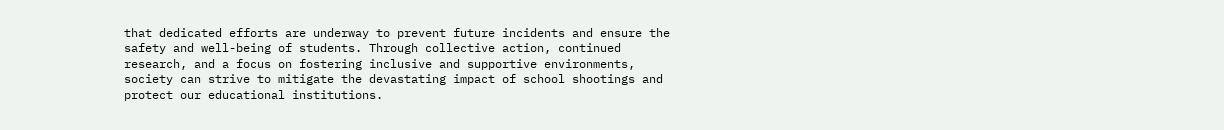that dedicated efforts are underway to prevent future incidents and ensure the safety and well-being of students. Through collective action, continued research, and a focus on fostering inclusive and supportive environments, society can strive to mitigate the devastating impact of school shootings and protect our educational institutions.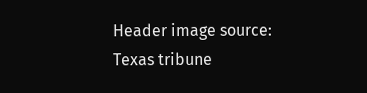Header image source: Texas tribune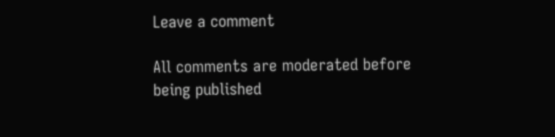Leave a comment

All comments are moderated before being published